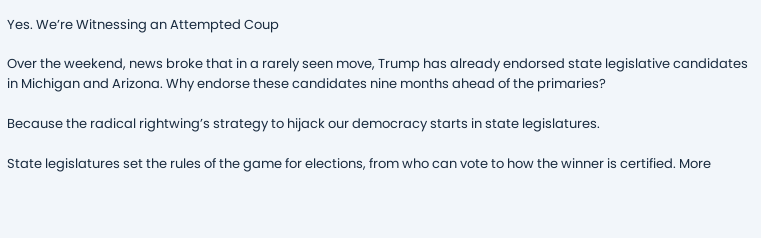Yes. We’re Witnessing an Attempted Coup

Over the weekend, news broke that in a rarely seen move, Trump has already endorsed state legislative candidates in Michigan and Arizona. Why endorse these candidates nine months ahead of the primaries?

Because the radical rightwing’s strategy to hijack our democracy starts in state legislatures.

State legislatures set the rules of the game for elections, from who can vote to how the winner is certified. More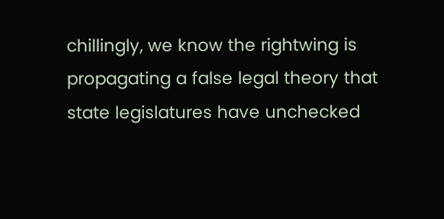chillingly, we know the rightwing is propagating a false legal theory that state legislatures have unchecked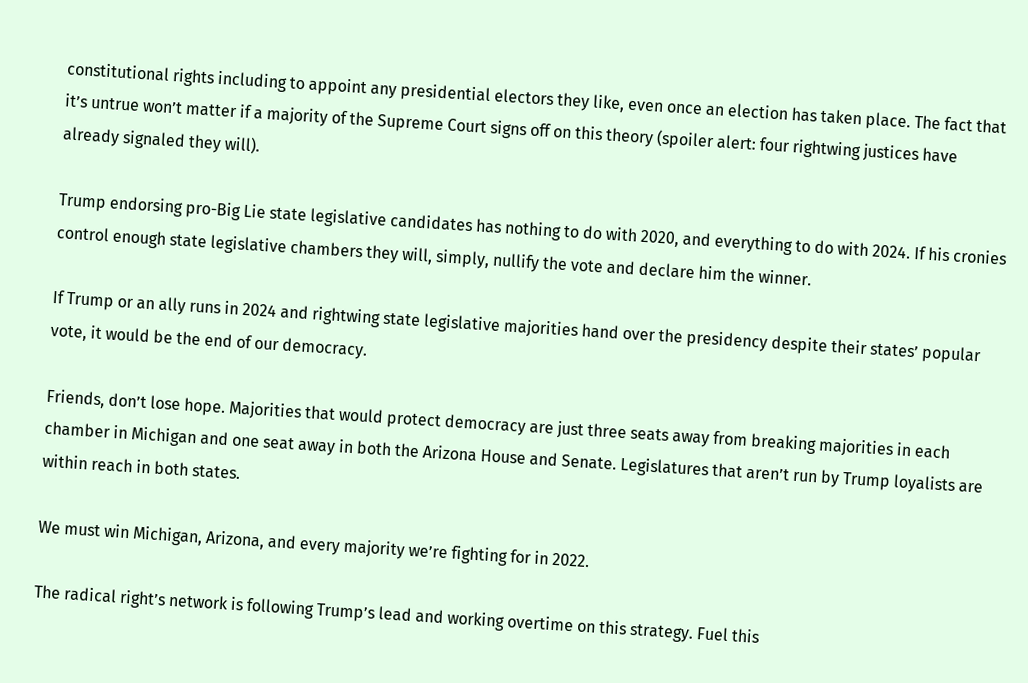constitutional rights including to appoint any presidential electors they like, even once an election has taken place. The fact that it’s untrue won’t matter if a majority of the Supreme Court signs off on this theory (spoiler alert: four rightwing justices have already signaled they will).

Trump endorsing pro-Big Lie state legislative candidates has nothing to do with 2020, and everything to do with 2024. If his cronies control enough state legislative chambers they will, simply, nullify the vote and declare him the winner.

If Trump or an ally runs in 2024 and rightwing state legislative majorities hand over the presidency despite their states’ popular vote, it would be the end of our democracy.

Friends, don’t lose hope. Majorities that would protect democracy are just three seats away from breaking majorities in each chamber in Michigan and one seat away in both the Arizona House and Senate. Legislatures that aren’t run by Trump loyalists are within reach in both states.

We must win Michigan, Arizona, and every majority we’re fighting for in 2022.

The radical right’s network is following Trump’s lead and working overtime on this strategy. Fuel this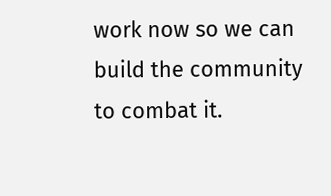work now so we can build the community to combat it.